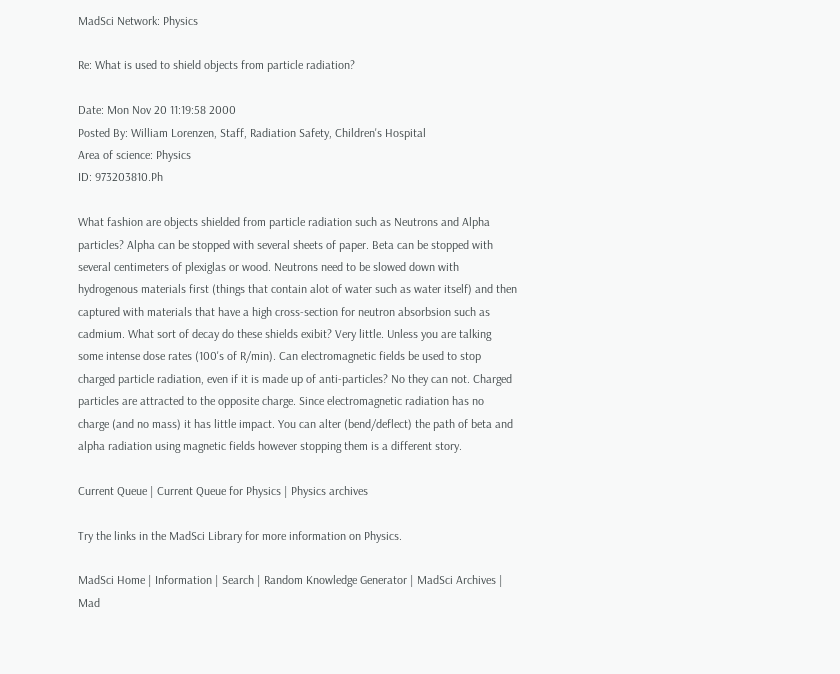MadSci Network: Physics

Re: What is used to shield objects from particle radiation?

Date: Mon Nov 20 11:19:58 2000
Posted By: William Lorenzen, Staff, Radiation Safety, Children's Hospital
Area of science: Physics
ID: 973203810.Ph

What fashion are objects shielded from particle radiation such as Neutrons and Alpha particles? Alpha can be stopped with several sheets of paper. Beta can be stopped with several centimeters of plexiglas or wood. Neutrons need to be slowed down with hydrogenous materials first (things that contain alot of water such as water itself) and then captured with materials that have a high cross-section for neutron absorbsion such as cadmium. What sort of decay do these shields exibit? Very little. Unless you are talking some intense dose rates (100's of R/min). Can electromagnetic fields be used to stop charged particle radiation, even if it is made up of anti-particles? No they can not. Charged particles are attracted to the opposite charge. Since electromagnetic radiation has no charge (and no mass) it has little impact. You can alter (bend/deflect) the path of beta and alpha radiation using magnetic fields however stopping them is a different story.

Current Queue | Current Queue for Physics | Physics archives

Try the links in the MadSci Library for more information on Physics.

MadSci Home | Information | Search | Random Knowledge Generator | MadSci Archives | Mad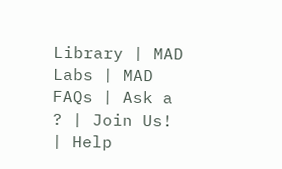Library | MAD Labs | MAD FAQs | Ask a ? | Join Us! | Help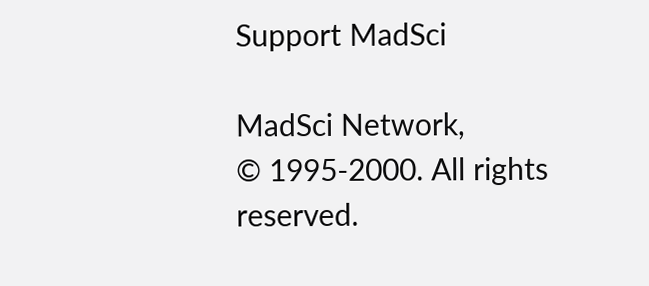Support MadSci

MadSci Network,
© 1995-2000. All rights reserved.